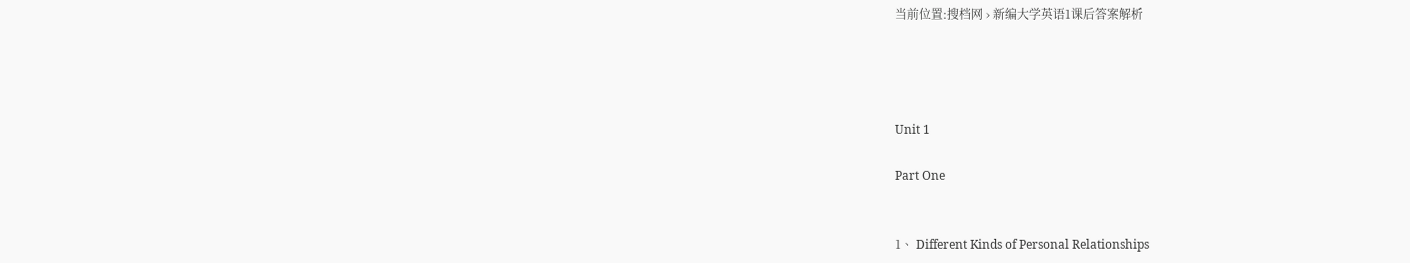当前位置:搜档网 › 新编大学英语1课后答案解析




Unit 1

Part One


1、 Different Kinds of Personal Relationships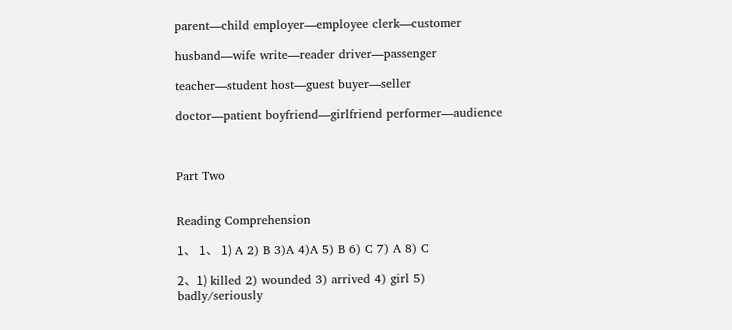parent—child employer—employee clerk—customer

husband—wife write—reader driver—passenger

teacher—student host—guest buyer—seller

doctor—patient boyfriend—girlfriend performer—audience



Part Two


Reading Comprehension

1、 1、 1) A 2) B 3)A 4)A 5) B 6) C 7) A 8) C

2、1) killed 2) wounded 3) arrived 4) girl 5) badly/seriously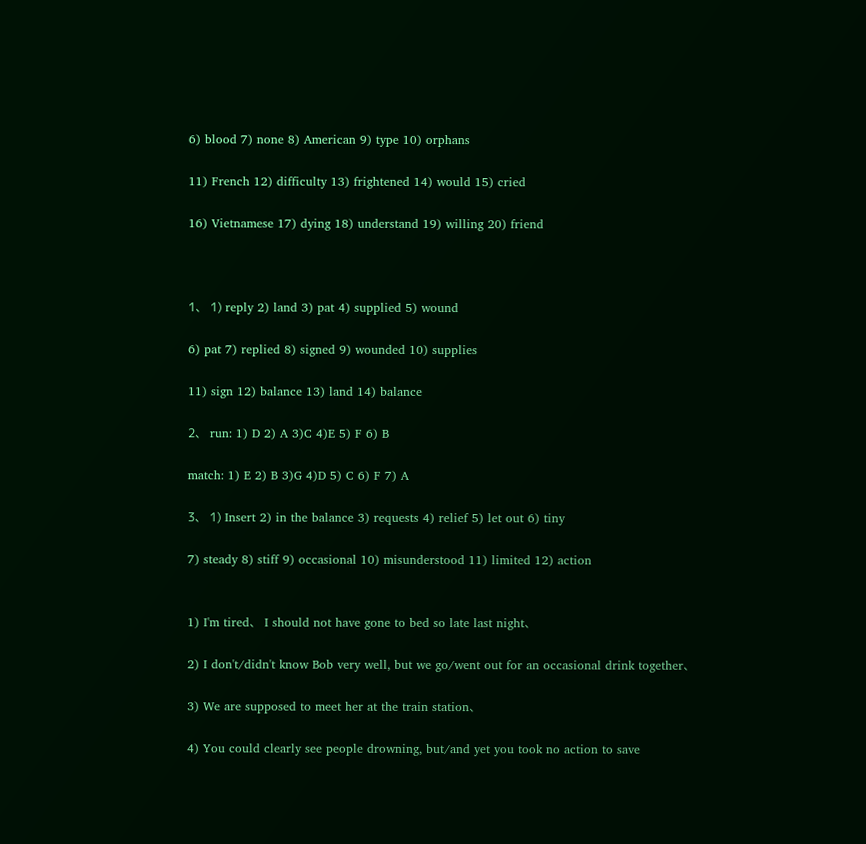6) blood 7) none 8) American 9) type 10) orphans

11) French 12) difficulty 13) frightened 14) would 15) cried

16) Vietnamese 17) dying 18) understand 19) willing 20) friend



1、 1) reply 2) land 3) pat 4) supplied 5) wound

6) pat 7) replied 8) signed 9) wounded 10) supplies

11) sign 12) balance 13) land 14) balance

2、 run: 1) D 2) A 3)C 4)E 5) F 6) B

match: 1) E 2) B 3)G 4)D 5) C 6) F 7) A

3、 1) Insert 2) in the balance 3) requests 4) relief 5) let out 6) tiny

7) steady 8) stiff 9) occasional 10) misunderstood 11) limited 12) action


1) I'm tired、 I should not have gone to bed so late last night、

2) I don't/didn't know Bob very well, but we go/went out for an occasional drink together、

3) We are supposed to meet her at the train station、

4) You could clearly see people drowning, but/and yet you took no action to save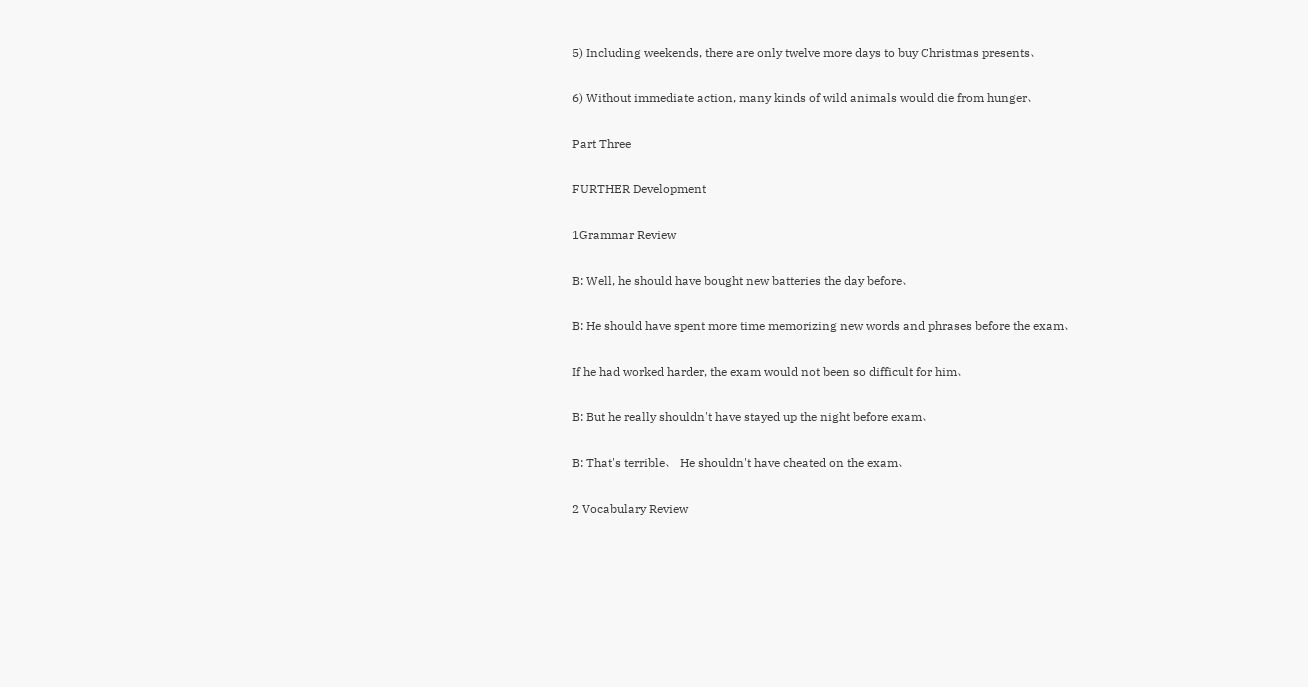5) Including weekends, there are only twelve more days to buy Christmas presents、

6) Without immediate action, many kinds of wild animals would die from hunger、

Part Three

FURTHER Development

1Grammar Review

B: Well, he should have bought new batteries the day before、

B: He should have spent more time memorizing new words and phrases before the exam、

If he had worked harder, the exam would not been so difficult for him、

B: But he really shouldn't have stayed up the night before exam、

B: That's terrible、 He shouldn't have cheated on the exam、

2 Vocabulary Review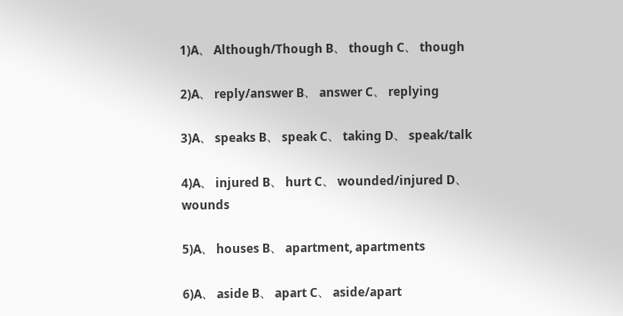1)A、 Although/Though B、 though C、 though

2)A、 reply/answer B、 answer C、 replying

3)A、 speaks B、 speak C、 taking D、 speak/talk

4)A、 injured B、 hurt C、 wounded/injured D、 wounds

5)A、 houses B、 apartment, apartments

6)A、 aside B、 apart C、 aside/apart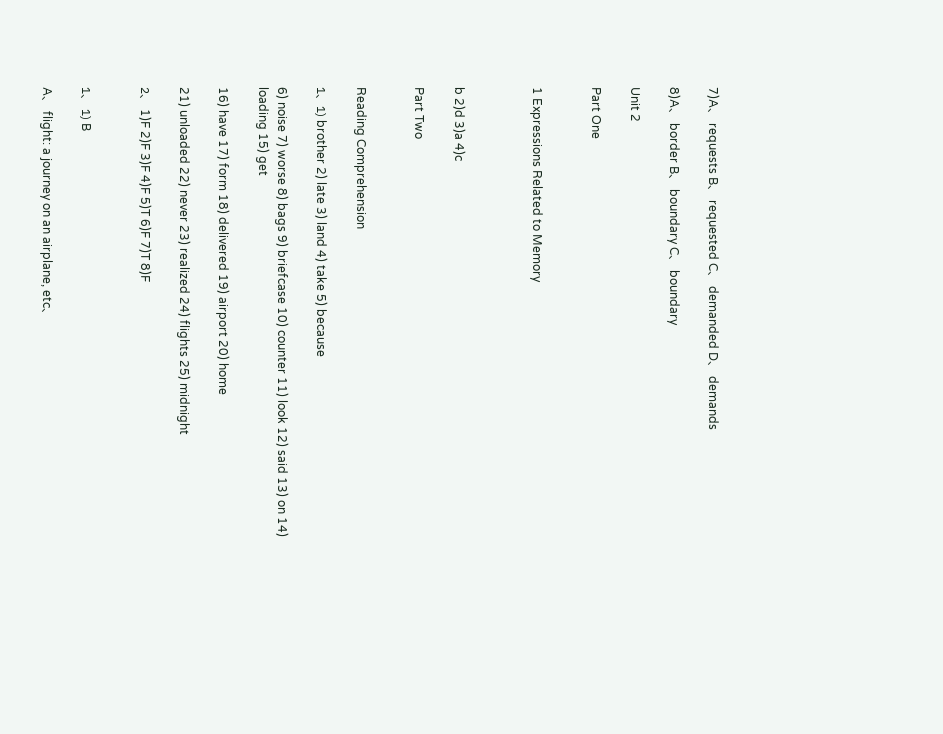7)A、 requests B、 requested C、 demanded D、 demands

8)A、 border B、 boundary C、 boundary

Unit 2

Part One


1 Expressions Related to Memory



b 2)d 3)a 4)c

Part Two


Reading Comprehension

1、1) brother 2) late 3) land 4) take 5) because

6) noise 7) worse 8) bags 9) briefcase 10) counter 11) look 12) said 13) on 14) loading 15) get

16) have 17) form 18) delivered 19) airport 20) home

21) unloaded 22) never 23) realized 24) flights 25) midnight

2、 1)F 2)F 3)F 4)F 5)T 6)F 7)T 8)F


1、 1) B

A、 flight: a journey on an airplane, etc、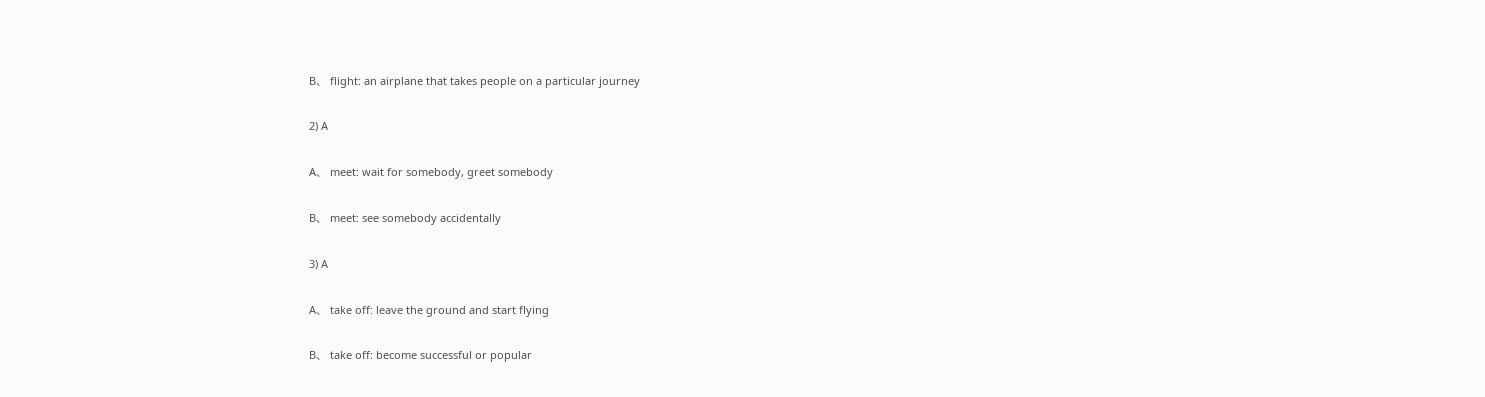B、 flight: an airplane that takes people on a particular journey

2) A

A、 meet: wait for somebody, greet somebody

B、 meet: see somebody accidentally

3) A

A、 take off: leave the ground and start flying

B、 take off: become successful or popular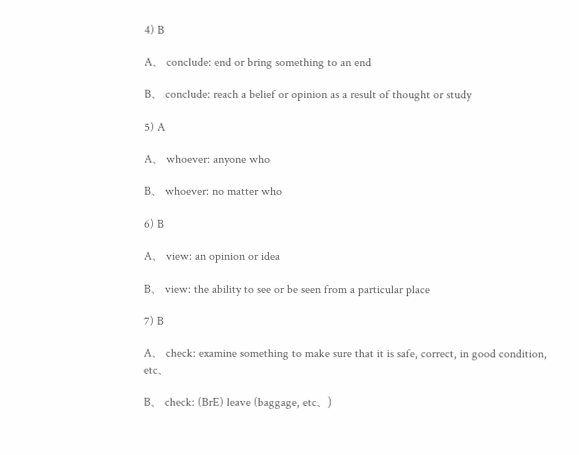4) B

A、 conclude: end or bring something to an end

B、 conclude: reach a belief or opinion as a result of thought or study

5) A

A、 whoever: anyone who

B、 whoever: no matter who

6) B

A、 view: an opinion or idea

B、 view: the ability to see or be seen from a particular place

7) B

A、 check: examine something to make sure that it is safe, correct, in good condition, etc、

B、 check: (BrE) leave (baggage, etc、)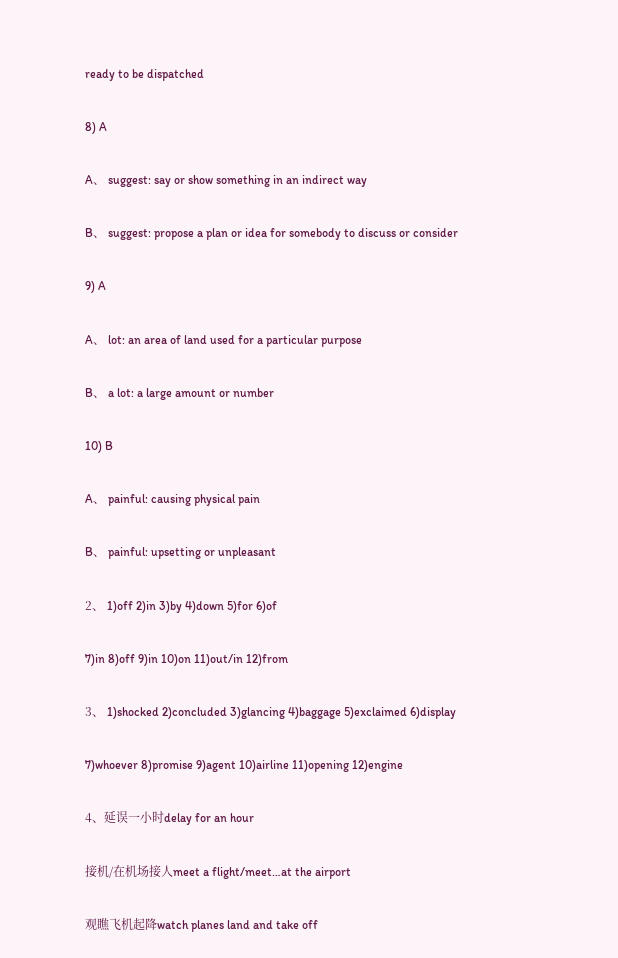ready to be dispatched

8) A

A、 suggest: say or show something in an indirect way

B、 suggest: propose a plan or idea for somebody to discuss or consider

9) A

A、 lot: an area of land used for a particular purpose

B、 a lot: a large amount or number

10) B

A、 painful: causing physical pain

B、 painful: upsetting or unpleasant

2、 1)off 2)in 3)by 4)down 5)for 6)of

7)in 8)off 9)in 10)on 11)out/in 12)from

3、 1)shocked 2)concluded 3)glancing 4)baggage 5)exclaimed 6)display

7)whoever 8)promise 9)agent 10)airline 11)opening 12)engine

4、延误一小时delay for an hour

接机/在机场接人meet a flight/meet…at the airport

观瞧飞机起降watch planes land and take off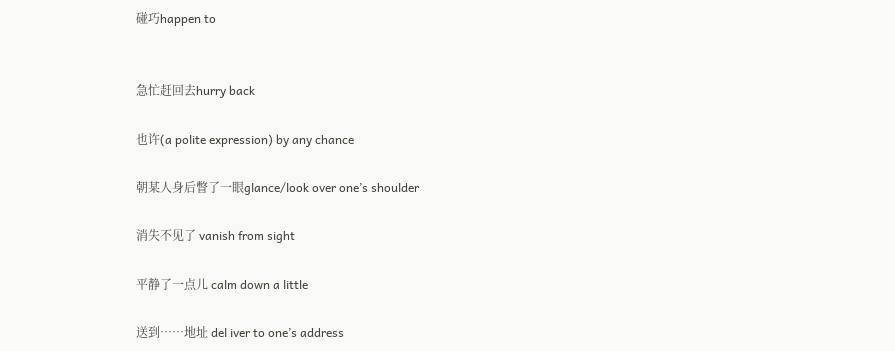碰巧happen to


急忙赶回去hurry back

也许(a polite expression) by any chance

朝某人身后瞥了一眼glance/look over one’s shoulder

消失不见了 vanish from sight

平静了一点儿 calm down a little

送到……地址 del iver to one’s address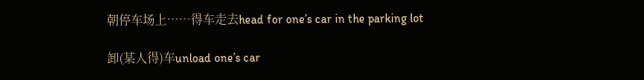朝停车场上……得车走去head for one’s car in the parking lot

卸(某人得)车unload one’s car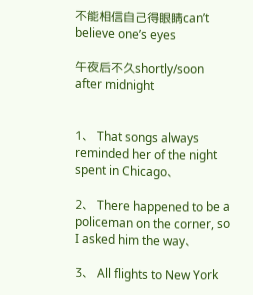不能相信自己得眼睛can’t believe one’s eyes

午夜后不久shortly/soon after midnight


1、 That songs always reminded her of the night spent in Chicago、

2、 There happened to be a policeman on the corner, so I asked him the way、

3、 All flights to New York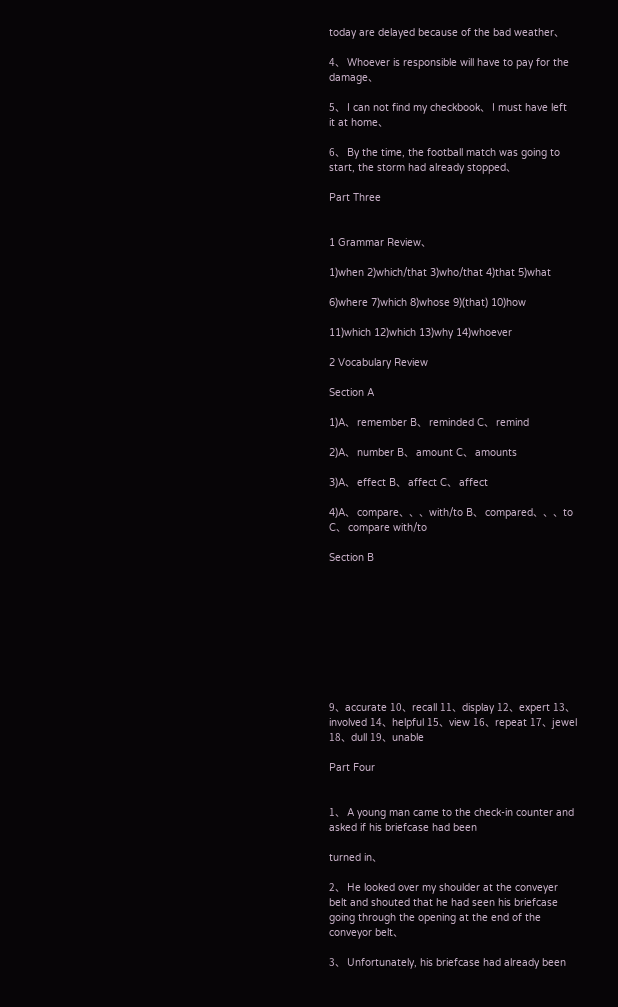today are delayed because of the bad weather、

4、 Whoever is responsible will have to pay for the damage、

5、 I can not find my checkbook、 I must have left it at home、

6、 By the time, the football match was going to start, the storm had already stopped、

Part Three


1 Grammar Review、

1)when 2)which/that 3)who/that 4)that 5)what

6)where 7)which 8)whose 9)(that) 10)how

11)which 12)which 13)why 14)whoever

2 Vocabulary Review

Section A

1)A、 remember B、 reminded C、 remind

2)A、 number B、 amount C、 amounts

3)A、 effect B、 affect C、 affect

4)A、 compare、、、with/to B、 compared、、、to C、 compare with/to

Section B









9、accurate 10、recall 11、display 12、expert 13、involved 14、helpful 15、view 16、repeat 17、jewel 18、dull 19、unable

Part Four


1、 A young man came to the check-in counter and asked if his briefcase had been

turned in、

2、 He looked over my shoulder at the conveyer belt and shouted that he had seen his briefcase going through the opening at the end of the conveyor belt、

3、 Unfortunately, his briefcase had already been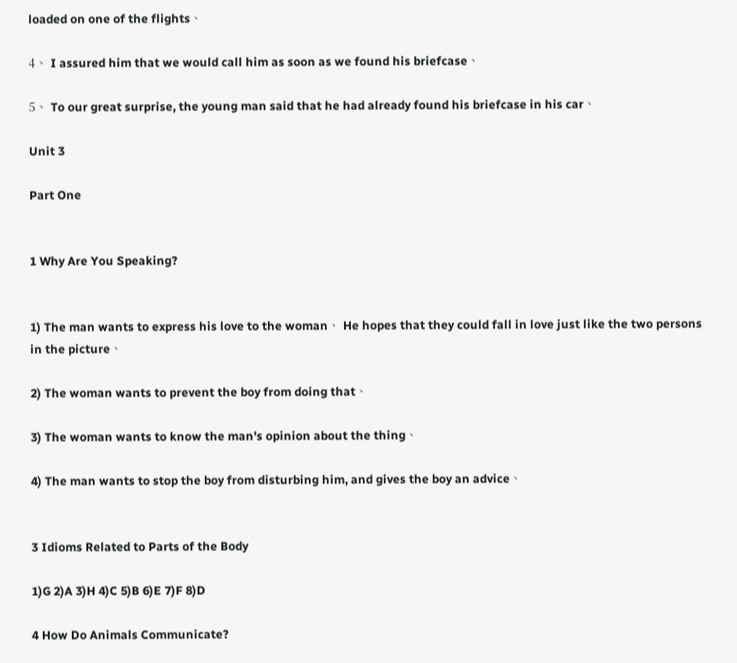loaded on one of the flights、

4、 I assured him that we would call him as soon as we found his briefcase、

5、 To our great surprise, the young man said that he had already found his briefcase in his car、

Unit 3

Part One


1 Why Are You Speaking?


1) The man wants to express his love to the woman、 He hopes that they could fall in love just like the two persons in the picture、

2) The woman wants to prevent the boy from doing that、

3) The woman wants to know the man's opinion about the thing、

4) The man wants to stop the boy from disturbing him, and gives the boy an advice、


3 Idioms Related to Parts of the Body

1)G 2)A 3)H 4)C 5)B 6)E 7)F 8)D

4 How Do Animals Communicate?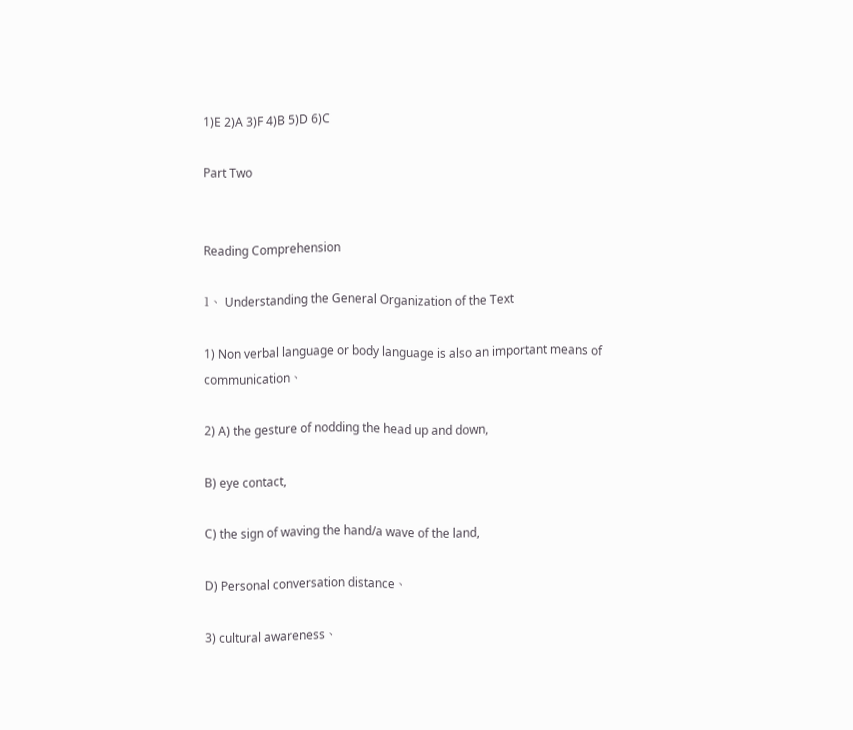1)E 2)A 3)F 4)B 5)D 6)C

Part Two


Reading Comprehension

1、 Understanding the General Organization of the Text

1) Non verbal language or body language is also an important means of communication、

2) A) the gesture of nodding the head up and down,

B) eye contact,

C) the sign of waving the hand/a wave of the land,

D) Personal conversation distance、

3) cultural awareness、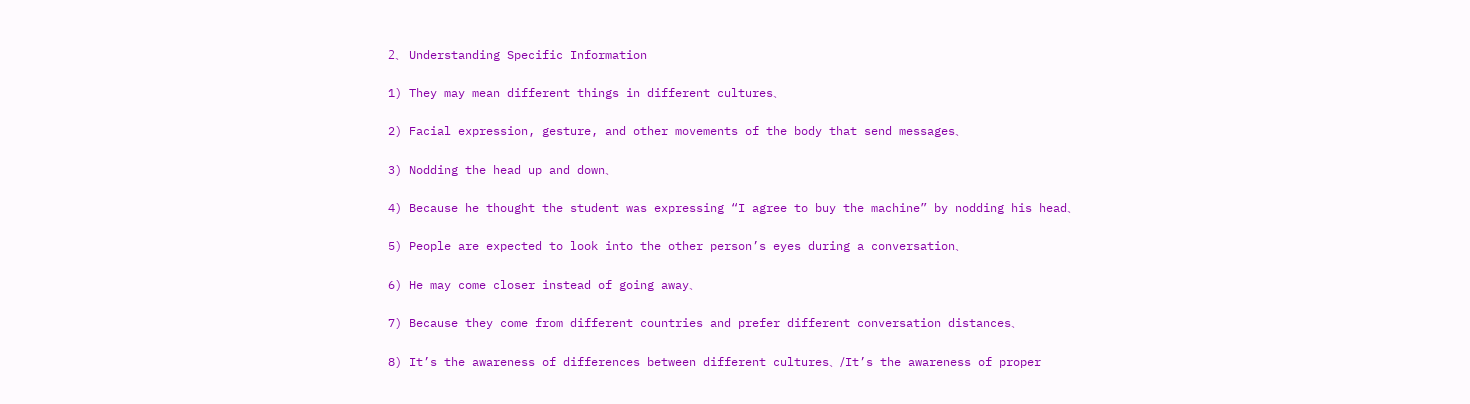2、 Understanding Specific Information

1) They may mean different things in different cultures、

2) Facial expression, gesture, and other movements of the body that send messages、

3) Nodding the head up and down、

4) Because he thought the student was expressing “I agree to buy the machine” by nodding his head、

5) People are expected to look into the other person’s eyes during a conversation、

6) He may come closer instead of going away、

7) Because they come from different countries and prefer different conversation distances、

8) It’s the awareness of differences between different cultures、/It’s the awareness of proper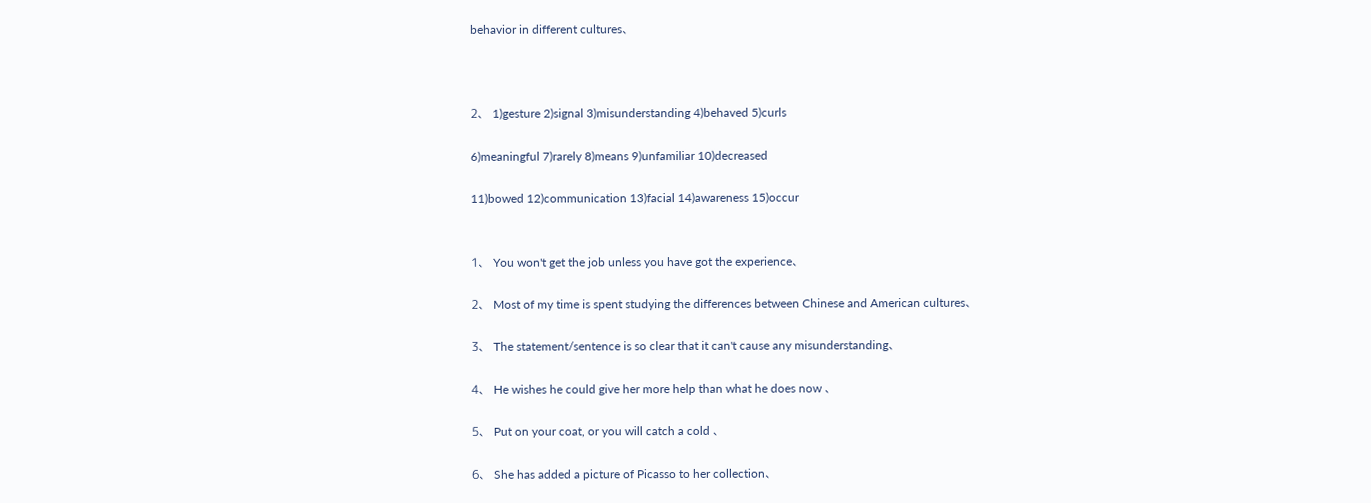behavior in different cultures、



2、 1)gesture 2)signal 3)misunderstanding 4)behaved 5)curls

6)meaningful 7)rarely 8)means 9)unfamiliar 10)decreased

11)bowed 12)communication 13)facial 14)awareness 15)occur


1、 You won't get the job unless you have got the experience、

2、 Most of my time is spent studying the differences between Chinese and American cultures、

3、 The statement/sentence is so clear that it can't cause any misunderstanding、

4、 He wishes he could give her more help than what he does now 、

5、 Put on your coat, or you will catch a cold 、

6、 She has added a picture of Picasso to her collection、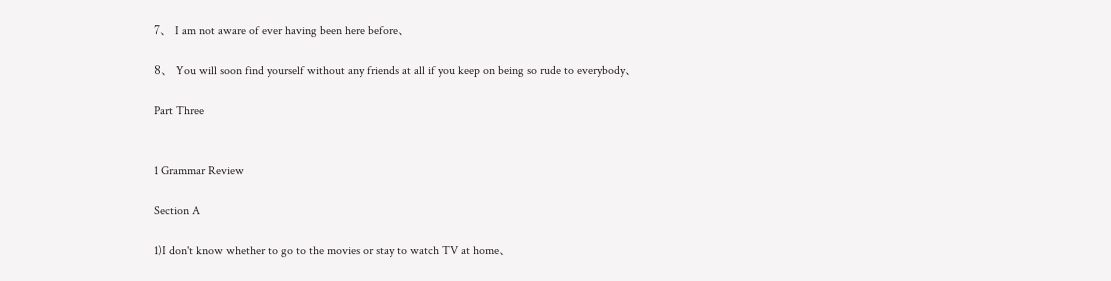7、 I am not aware of ever having been here before、

8、 You will soon find yourself without any friends at all if you keep on being so rude to everybody、

Part Three


1 Grammar Review

Section A

1)I don't know whether to go to the movies or stay to watch TV at home、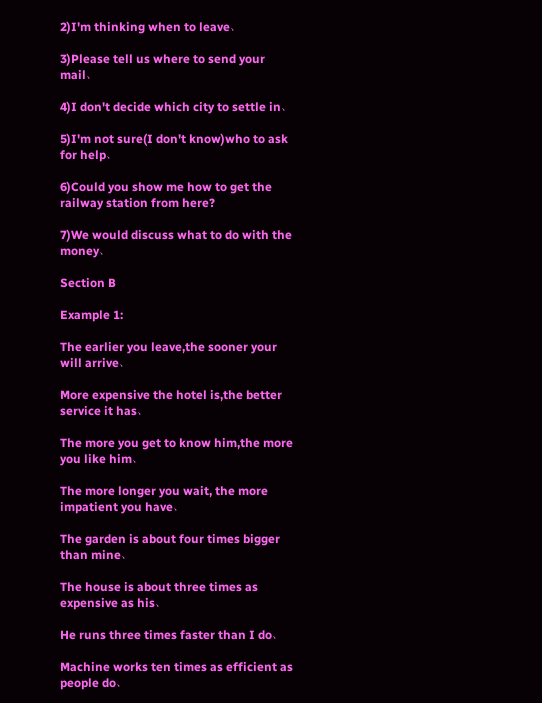2)I'm thinking when to leave、

3)Please tell us where to send your mail、

4)I don't decide which city to settle in、

5)I'm not sure(I don't know)who to ask for help、

6)Could you show me how to get the railway station from here?

7)We would discuss what to do with the money、

Section B

Example 1:

The earlier you leave,the sooner your will arrive、

More expensive the hotel is,the better service it has、

The more you get to know him,the more you like him、

The more longer you wait, the more impatient you have、

The garden is about four times bigger than mine、

The house is about three times as expensive as his、

He runs three times faster than I do、

Machine works ten times as efficient as people do、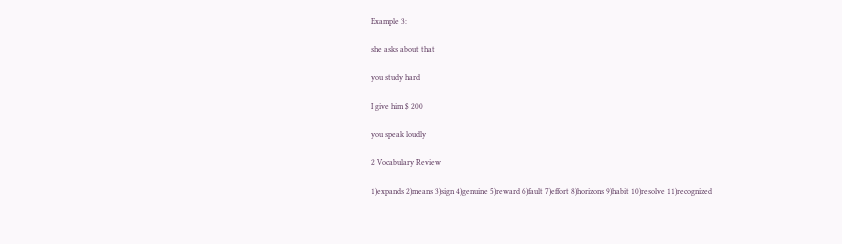Example 3:

she asks about that

you study hard

I give him $ 200

you speak loudly

2 Vocabulary Review

1)expands 2)means 3)sign 4)genuine 5)reward 6)fault 7)effort 8)horizons 9)habit 10)resolve 11)recognized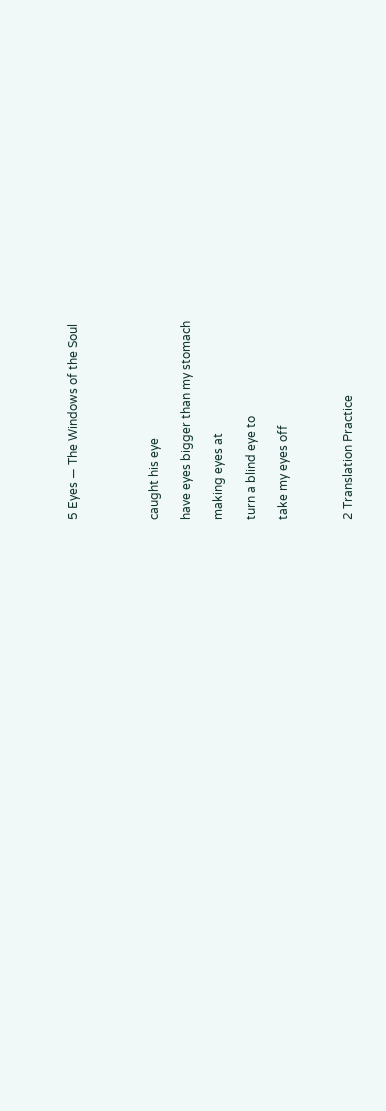5 Eyes — The Windows of the Soul




caught his eye

have eyes bigger than my stomach

making eyes at

turn a blind eye to

take my eyes off



2 Translation Practice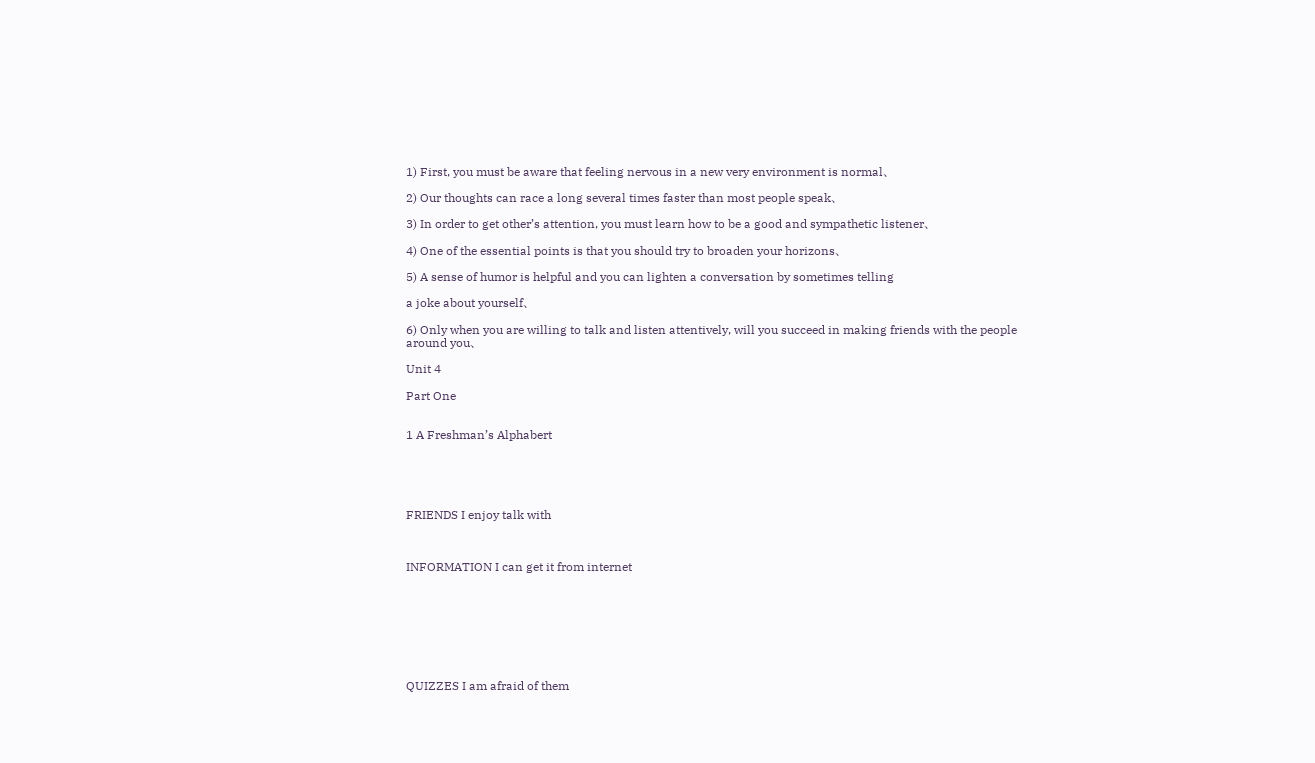1) First, you must be aware that feeling nervous in a new very environment is normal、

2) Our thoughts can race a long several times faster than most people speak、

3) In order to get other’s attention, you must learn how to be a good and sympathetic listener、

4) One of the essential points is that you should try to broaden your horizons、

5) A sense of humor is helpful and you can lighten a conversation by sometimes telling

a joke about yourself、

6) Only when you are willing to talk and listen attentively, will you succeed in making friends with the people around you、

Unit 4

Part One


1 A Freshman’s Alphabert





FRIENDS I enjoy talk with



INFORMATION I can get it from internet








QUIZZES I am afraid of them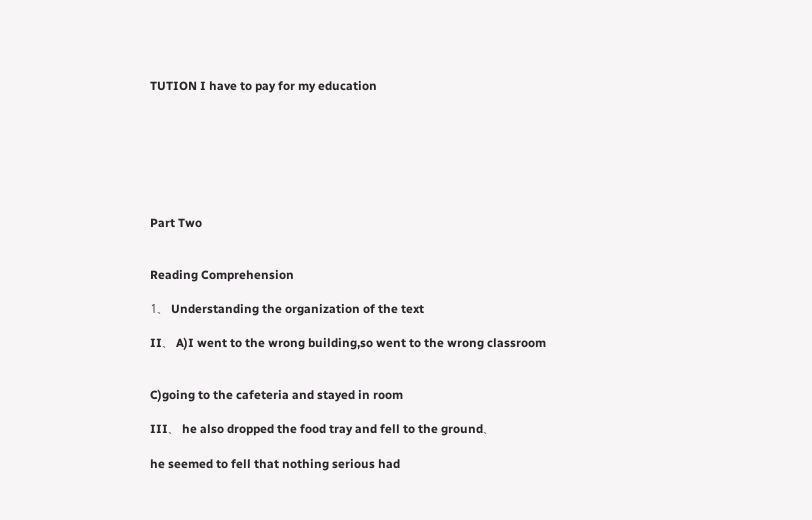TUTION I have to pay for my education







Part Two


Reading Comprehension

1、 Understanding the organization of the text

II、 A)I went to the wrong building,so went to the wrong classroom


C)going to the cafeteria and stayed in room

III、 he also dropped the food tray and fell to the ground、

he seemed to fell that nothing serious had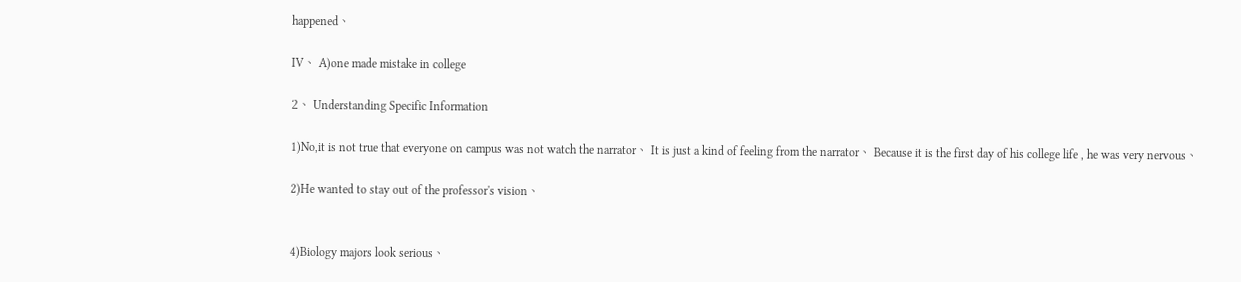happened、

IV、 A)one made mistake in college

2、 Understanding Specific Information

1)No,it is not true that everyone on campus was not watch the narrator、 It is just a kind of feeling from the narrator、 Because it is the first day of his college life , he was very nervous、

2)He wanted to stay out of the professor's vision、


4)Biology majors look serious、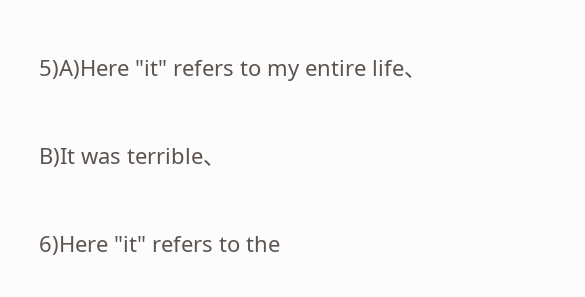5)A)Here "it" refers to my entire life、

B)It was terrible、

6)Here "it" refers to the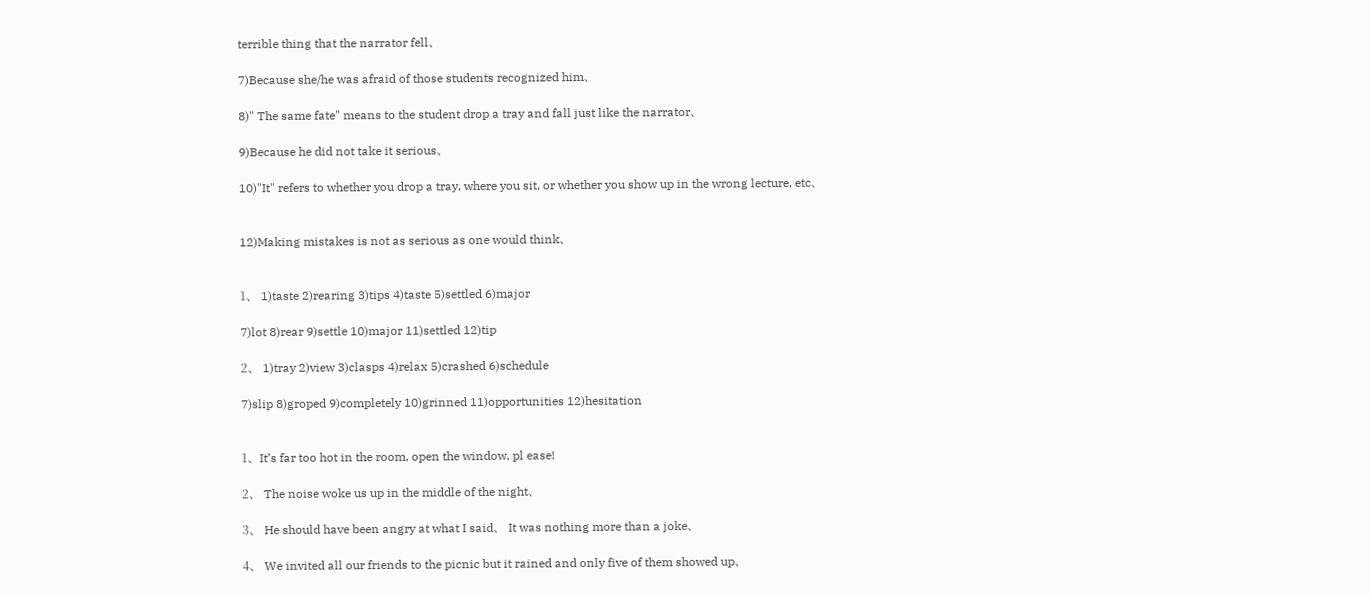terrible thing that the narrator fell、

7)Because she/he was afraid of those students recognized him、

8)" The same fate" means to the student drop a tray and fall just like the narrator、

9)Because he did not take it serious、

10)"It" refers to whether you drop a tray, where you sit, or whether you show up in the wrong lecture, etc、


12)Making mistakes is not as serious as one would think、


1、 1)taste 2)rearing 3)tips 4)taste 5)settled 6)major

7)lot 8)rear 9)settle 10)major 11)settled 12)tip

2、 1)tray 2)view 3)clasps 4)relax 5)crashed 6)schedule

7)slip 8)groped 9)completely 10)grinned 11)opportunities 12)hesitation


1、It’s far too hot in the room, open the window, pl ease!

2、 The noise woke us up in the middle of the night、

3、 He should have been angry at what I said、 It was nothing more than a joke、

4、 We invited all our friends to the picnic but it rained and only five of them showed up、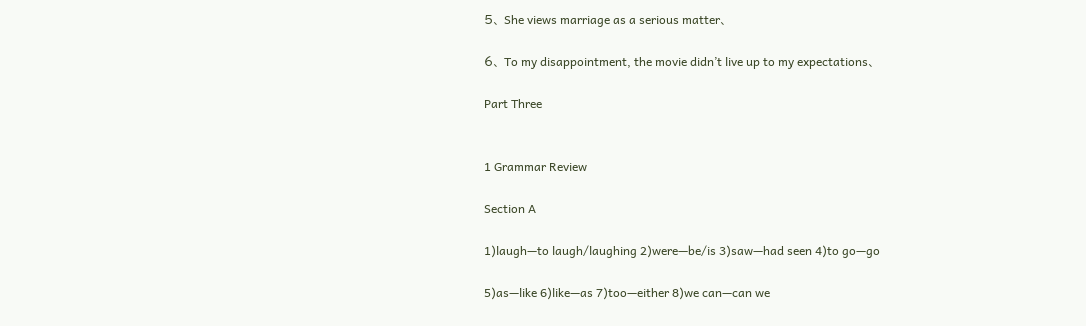5、 She views marriage as a serious matter、

6、 To my disappointment, the movie didn’t live up to my expectations、

Part Three


1 Grammar Review

Section A

1)laugh—to laugh/laughing 2)were—be/is 3)saw—had seen 4)to go—go

5)as—like 6)like—as 7)too—either 8)we can—can we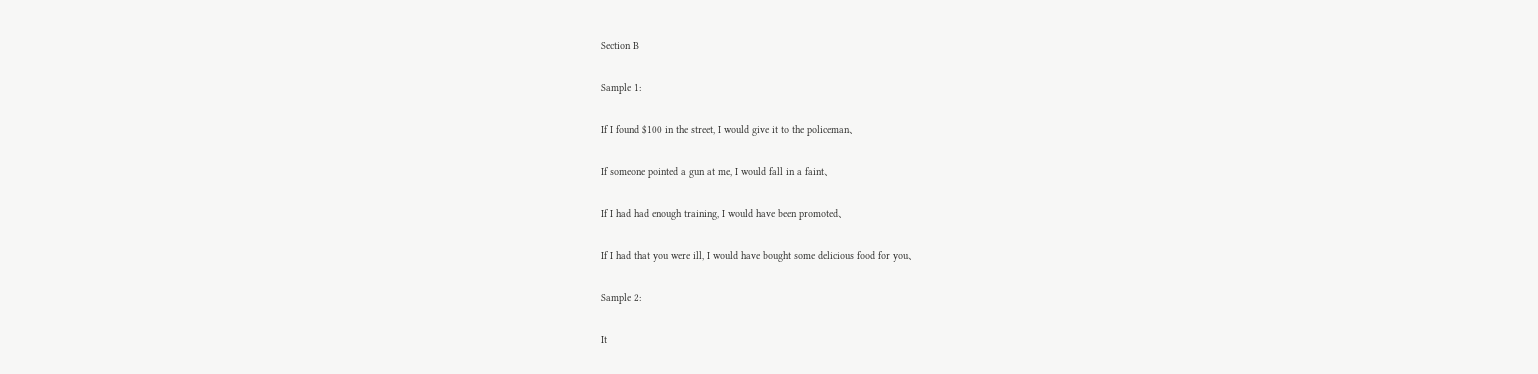Section B

Sample 1:

If I found $100 in the street, I would give it to the policeman、

If someone pointed a gun at me, I would fall in a faint、

If I had had enough training, I would have been promoted、

If I had that you were ill, I would have bought some delicious food for you、

Sample 2:

It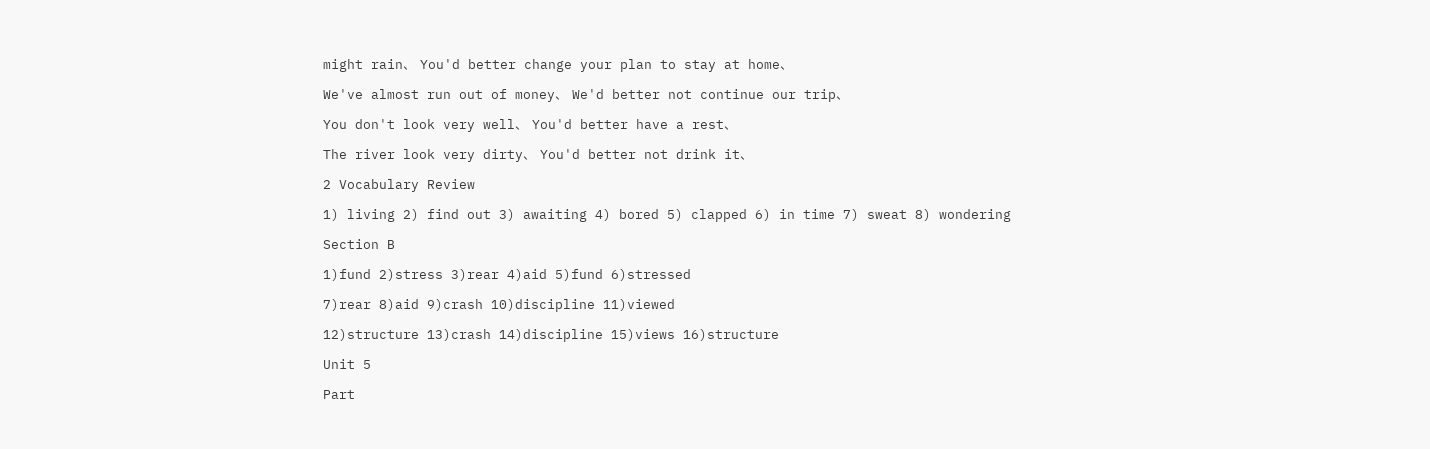might rain、 You'd better change your plan to stay at home、

We've almost run out of money、 We'd better not continue our trip、

You don't look very well、 You'd better have a rest、

The river look very dirty、 You'd better not drink it、

2 Vocabulary Review

1) living 2) find out 3) awaiting 4) bored 5) clapped 6) in time 7) sweat 8) wondering

Section B

1)fund 2)stress 3)rear 4)aid 5)fund 6)stressed

7)rear 8)aid 9)crash 10)discipline 11)viewed

12)structure 13)crash 14)discipline 15)views 16)structure

Unit 5

Part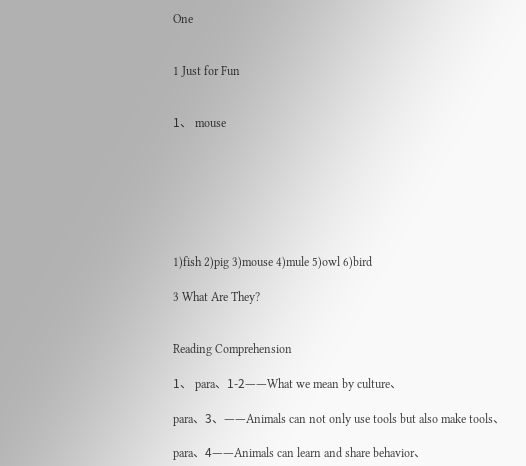One


1 Just for Fun


1、 mouse







1)fish 2)pig 3)mouse 4)mule 5)owl 6)bird

3 What Are They?


Reading Comprehension

1、 para、1-2——What we mean by culture、

para、3、——Animals can not only use tools but also make tools、

para、4——Animals can learn and share behavior、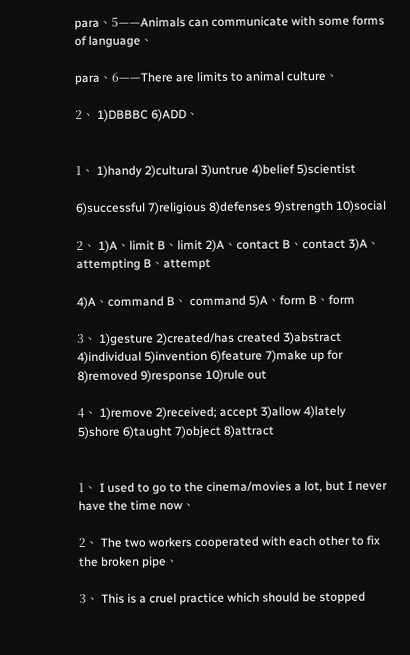para、5——Animals can communicate with some forms of language、

para、6——There are limits to animal culture、

2、 1)DBBBC 6)ADD、


1、 1)handy 2)cultural 3)untrue 4)belief 5)scientist

6)successful 7)religious 8)defenses 9)strength 10)social

2、 1)A、limit B、limit 2)A、contact B、contact 3)A、attempting B、attempt

4)A、command B、 command 5)A、form B、form

3、 1)gesture 2)created/has created 3)abstract 4)individual 5)invention 6)feature 7)make up for 8)removed 9)response 10)rule out

4、 1)remove 2)received; accept 3)allow 4)lately 5)shore 6)taught 7)object 8)attract


1、 I used to go to the cinema/movies a lot, but I never have the time now、

2、 The two workers cooperated with each other to fix the broken pipe、

3、 This is a cruel practice which should be stopped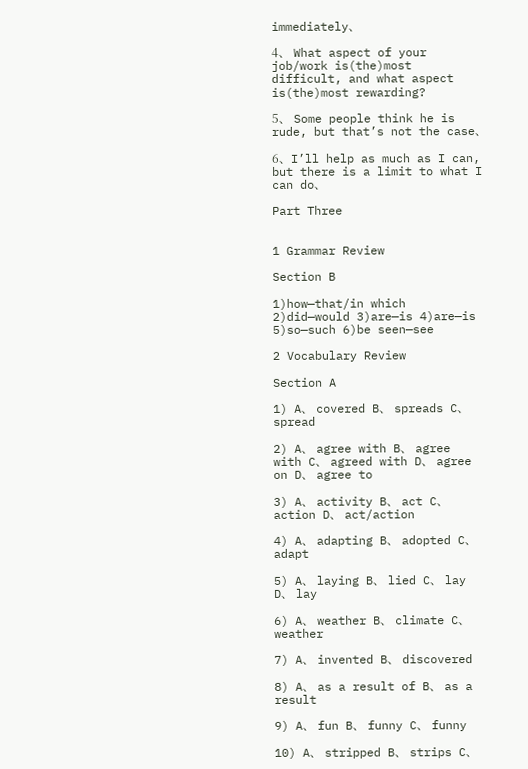immediately、

4、 What aspect of your job/work is(the)most difficult, and what aspect is(the)most rewarding?

5、 Some people think he is rude, but that’s not the case、

6、I’ll help as much as I can, but there is a limit to what I can do、

Part Three


1 Grammar Review

Section B

1)how—that/in which 2)did—would 3)are—is 4)are—is 5)so—such 6)be seen—see

2 Vocabulary Review

Section A

1) A、 covered B、 spreads C、 spread

2) A、 agree with B、 agree with C、 agreed with D、 agree on D、 agree to

3) A、 activity B、 act C、 action D、 act/action

4) A、 adapting B、 adopted C、 adapt

5) A、 laying B、 lied C、 lay D、 lay

6) A、 weather B、 climate C、 weather

7) A、 invented B、 discovered

8) A、 as a result of B、 as a result

9) A、 fun B、 funny C、 funny

10) A、 stripped B、 strips C、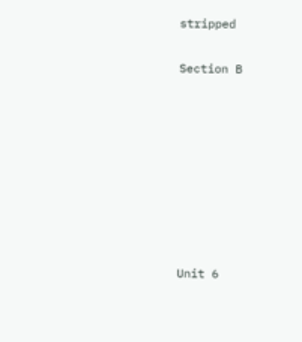stripped

Section B








Unit 6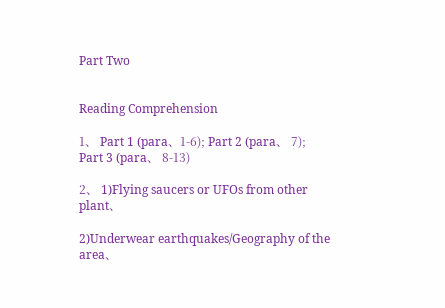Part Two


Reading Comprehension

1、 Part 1 (para、1-6); Part 2 (para、 7); Part 3 (para、 8-13)

2、 1)Flying saucers or UFOs from other plant、

2)Underwear earthquakes/Geography of the area、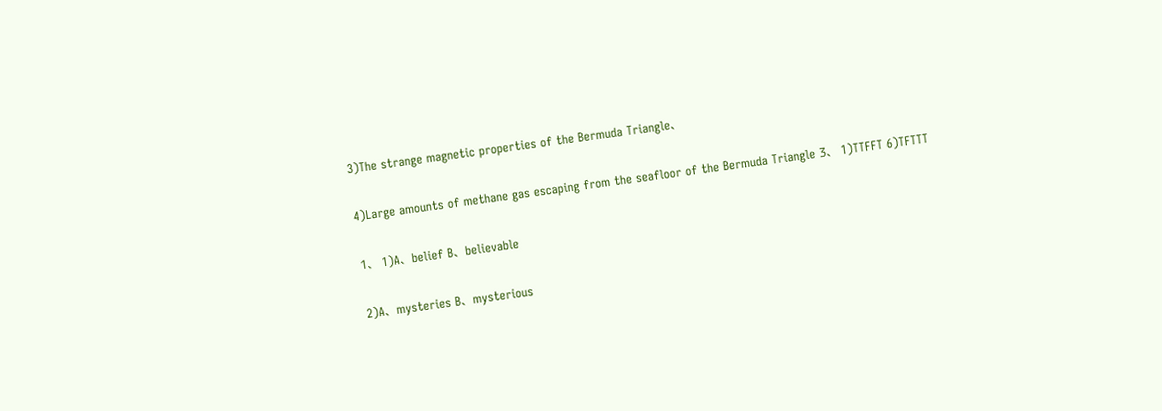3)The strange magnetic properties of the Bermuda Triangle、

4)Large amounts of methane gas escaping from the seafloor of the Bermuda Triangle 3、 1)TTFFT 6)TFTTT

1、 1)A、belief B、believable

2)A、mysteries B、mysterious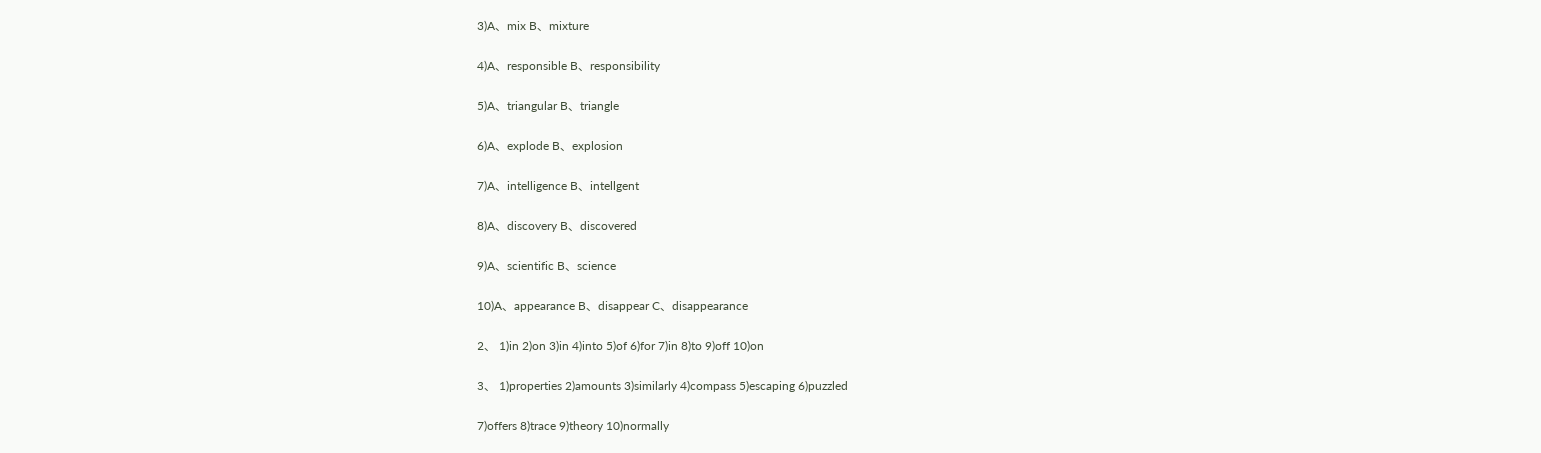3)A、mix B、mixture

4)A、responsible B、responsibility

5)A、triangular B、triangle

6)A、explode B、explosion

7)A、intelligence B、intellgent

8)A、discovery B、discovered

9)A、scientific B、science

10)A、appearance B、disappear C、disappearance

2、 1)in 2)on 3)in 4)into 5)of 6)for 7)in 8)to 9)off 10)on

3、 1)properties 2)amounts 3)similarly 4)compass 5)escaping 6)puzzled

7)offers 8)trace 9)theory 10)normally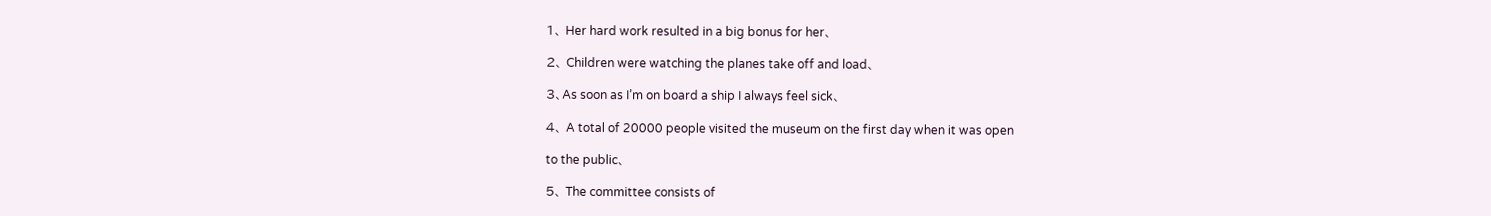1、 Her hard work resulted in a big bonus for her、

2、 Children were watching the planes take off and load、

3、As soon as I’m on board a ship I always feel sick、

4、 A total of 20000 people visited the museum on the first day when it was open

to the public、

5、 The committee consists of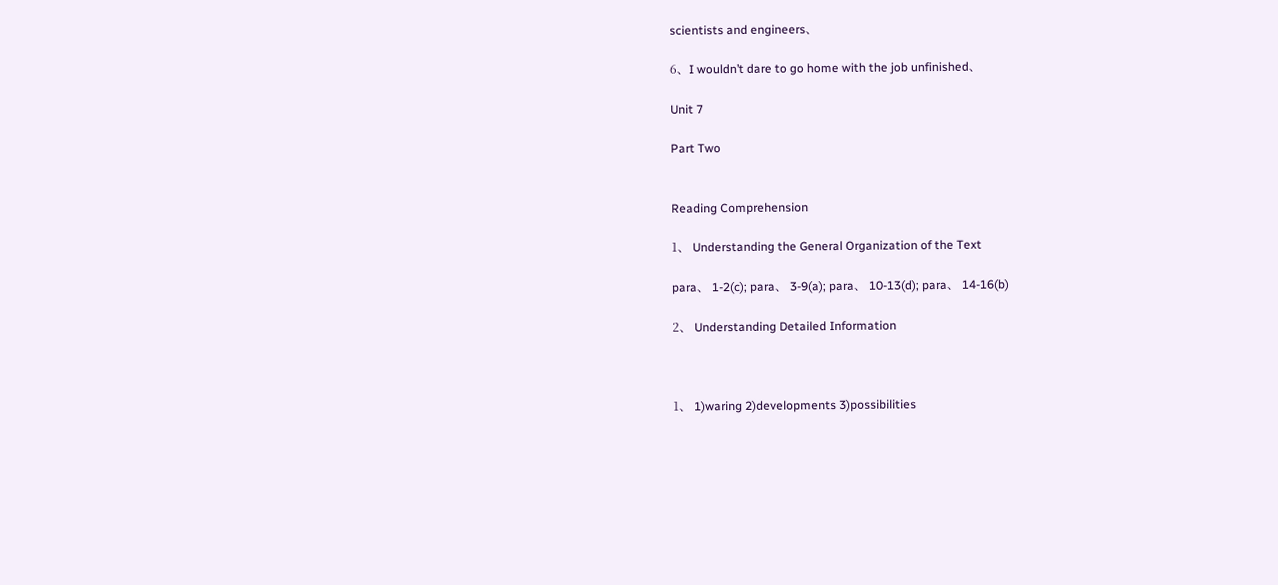scientists and engineers、

6、I wouldn’t dare to go home with the job unfinished、

Unit 7

Part Two


Reading Comprehension

1、 Understanding the General Organization of the Text

para、 1-2(c); para、 3-9(a); para、 10-13(d); para、 14-16(b)

2、 Understanding Detailed Information



1、 1)waring 2)developments 3)possibilities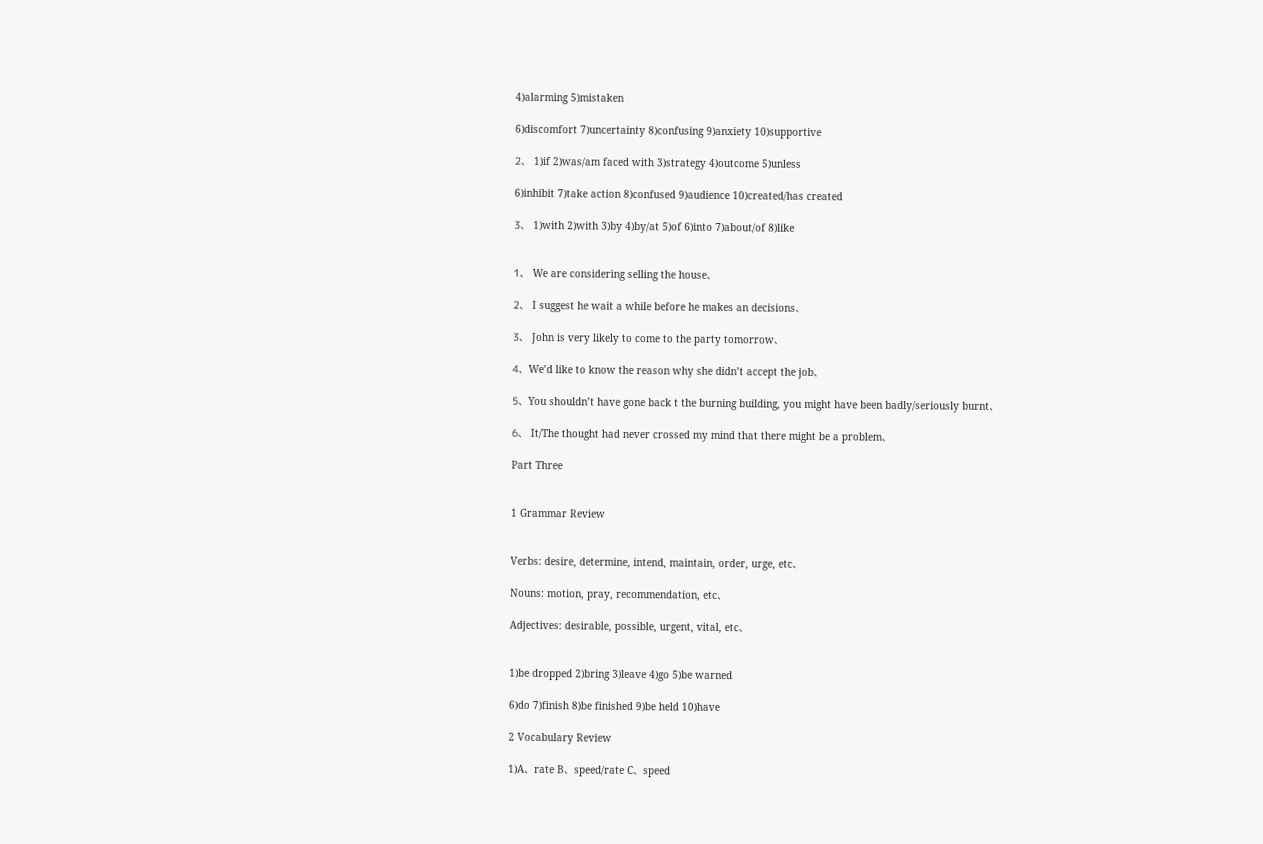4)alarming 5)mistaken

6)discomfort 7)uncertainty 8)confusing 9)anxiety 10)supportive

2、 1)if 2)was/am faced with 3)strategy 4)outcome 5)unless

6)inhibit 7)take action 8)confused 9)audience 10)created/has created

3、 1)with 2)with 3)by 4)by/at 5)of 6)into 7)about/of 8)like


1、 We are considering selling the house、

2、 I suggest he wait a while before he makes an decisions、

3、 John is very likely to come to the party tomorrow、

4、We’d like to know the reason why she didn’t accept the job、

5、You shouldn’t have gone back t the burning building, you might have been badly/seriously burnt、

6、 It/The thought had never crossed my mind that there might be a problem、

Part Three


1 Grammar Review


Verbs: desire, determine, intend, maintain, order, urge, etc、

Nouns: motion, pray, recommendation, etc、

Adjectives: desirable, possible, urgent, vital, etc、


1)be dropped 2)bring 3)leave 4)go 5)be warned

6)do 7)finish 8)be finished 9)be held 10)have

2 Vocabulary Review

1)A、rate B、speed/rate C、speed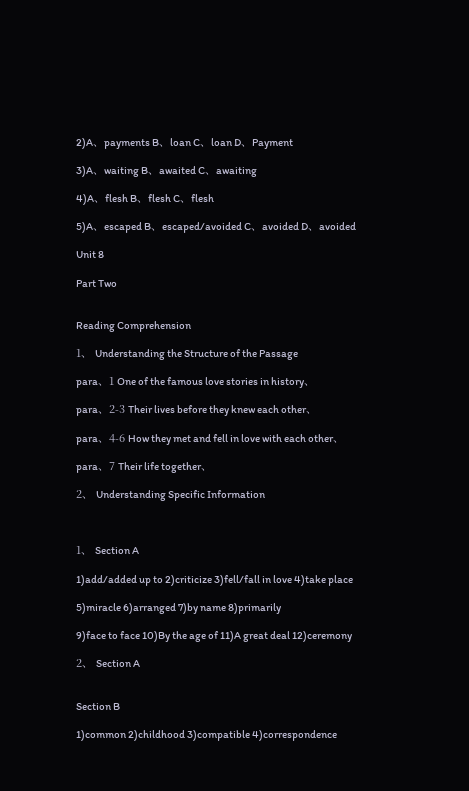2)A、payments B、loan C、loan D、Payment

3)A、waiting B、awaited C、awaiting

4)A、flesh B、flesh C、flesh

5)A、escaped B、escaped/avoided C、avoided D、avoided

Unit 8

Part Two


Reading Comprehension

1、 Understanding the Structure of the Passage

para、1 One of the famous love stories in history、

para、2-3 Their lives before they knew each other、

para、4-6 How they met and fell in love with each other、

para、7 Their life together、

2、 Understanding Specific Information



1、 Section A

1)add/added up to 2)criticize 3)fell/fall in love 4)take place

5)miracle 6)arranged 7)by name 8)primarily

9)face to face 10)By the age of 11)A great deal 12)ceremony

2、 Section A


Section B

1)common 2)childhood 3)compatible 4)correspondence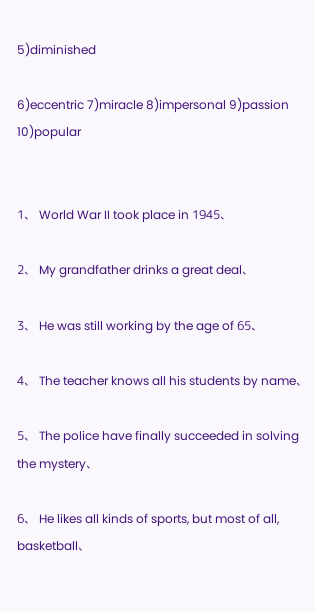5)diminished

6)eccentric 7)miracle 8)impersonal 9)passion 10)popular


1、 World War II took place in 1945、

2、 My grandfather drinks a great deal、

3、 He was still working by the age of 65、

4、 The teacher knows all his students by name、

5、 The police have finally succeeded in solving the mystery、

6、 He likes all kinds of sports, but most of all, basketball、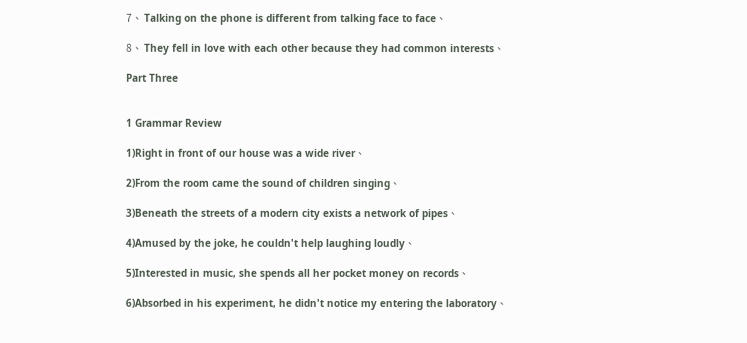7、 Talking on the phone is different from talking face to face、

8、 They fell in love with each other because they had common interests、

Part Three


1 Grammar Review

1)Right in front of our house was a wide river、

2)From the room came the sound of children singing、

3)Beneath the streets of a modern city exists a network of pipes、

4)Amused by the joke, he couldn't help laughing loudly、

5)Interested in music, she spends all her pocket money on records、

6)Absorbed in his experiment, he didn't notice my entering the laboratory、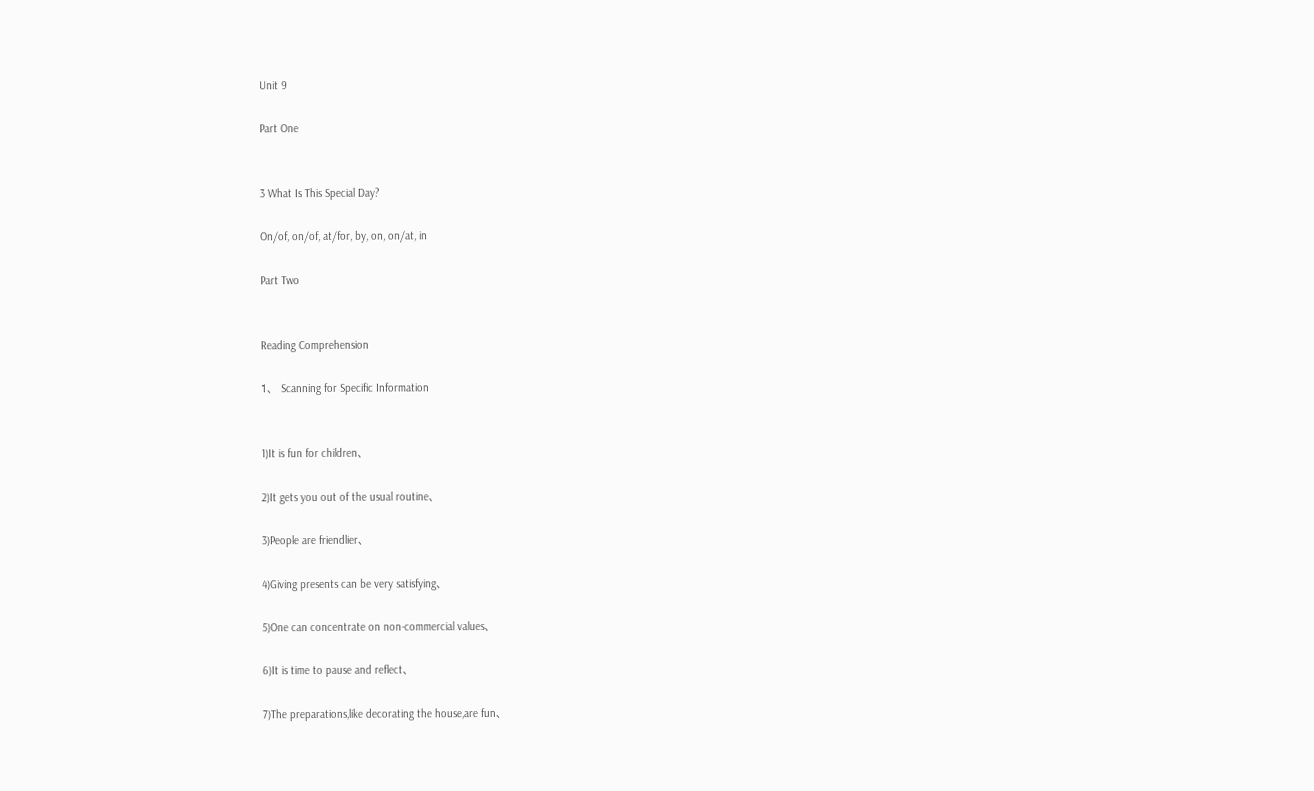Unit 9

Part One


3 What Is This Special Day?

On/of, on/of, at/for, by, on, on/at, in

Part Two


Reading Comprehension

1、 Scanning for Specific Information


1)It is fun for children、

2)It gets you out of the usual routine、

3)People are friendlier、

4)Giving presents can be very satisfying、

5)One can concentrate on non-commercial values、

6)It is time to pause and reflect、

7)The preparations,like decorating the house,are fun、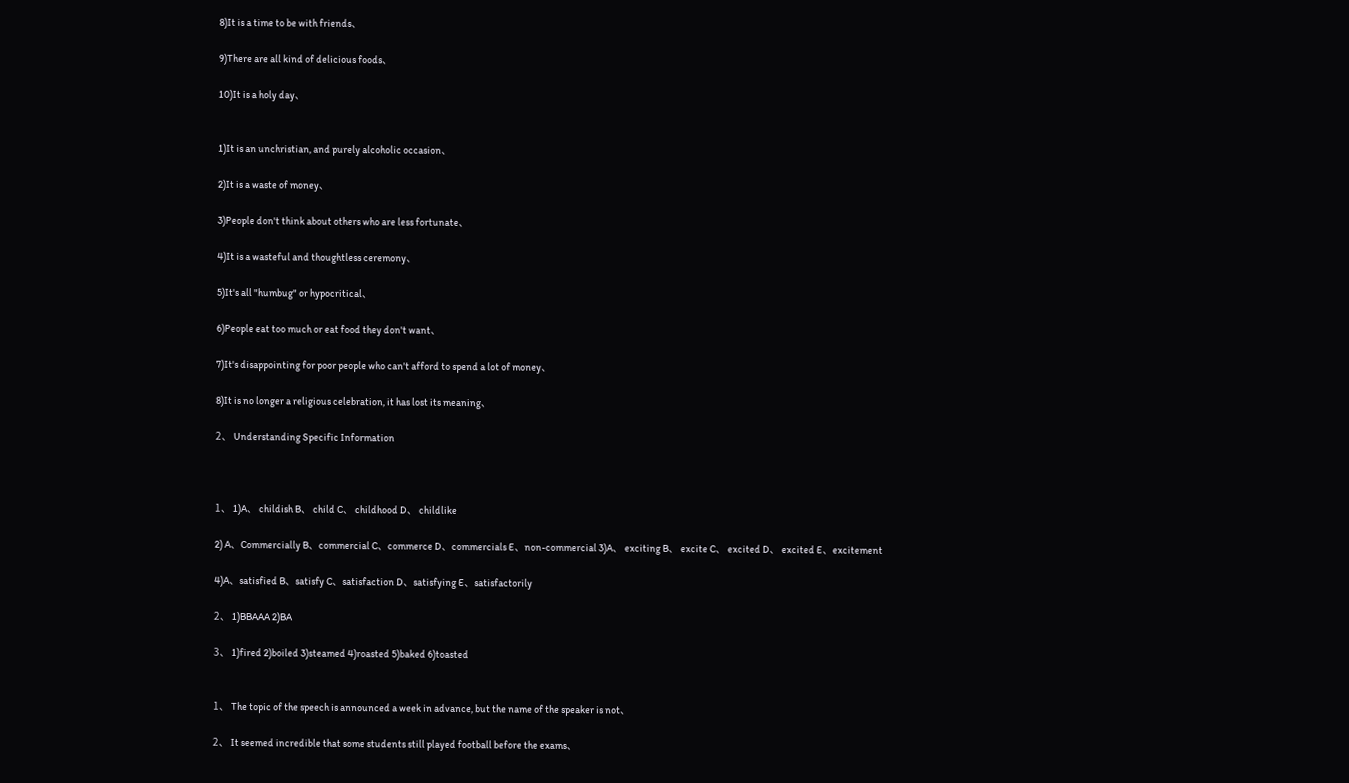8)It is a time to be with friends、

9)There are all kind of delicious foods、

10)It is a holy day、


1)It is an unchristian, and purely alcoholic occasion、

2)It is a waste of money、

3)People don't think about others who are less fortunate、

4)It is a wasteful and thoughtless ceremony、

5)It's all "humbug" or hypocritical、

6)People eat too much or eat food they don't want、

7)It's disappointing for poor people who can't afford to spend a lot of money、

8)It is no longer a religious celebration, it has lost its meaning、

2、 Understanding Specific Information



1、 1)A、 childish B、 child C、 childhood D、 childlike

2) A、Commercially B、commercial C、commerce D、commercials E、non-commercial 3)A、 exciting B、 excite C、 excited D、 excited E、excitement

4)A、satisfied B、satisfy C、satisfaction D、satisfying E、satisfactorily

2、 1)BBAAA 2)BA

3、 1)fired 2)boiled 3)steamed 4)roasted 5)baked 6)toasted


1、 The topic of the speech is announced a week in advance, but the name of the speaker is not、

2、 It seemed incredible that some students still played football before the exams、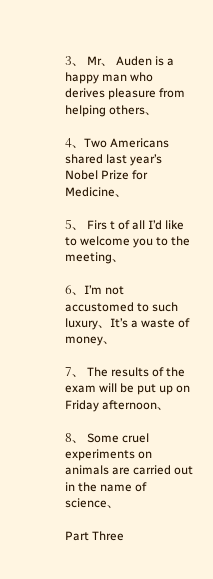3、 Mr、 Auden is a happy man who derives pleasure from helping others、

4、Two Americans shared last year’s Nobel Prize for Medicine、

5、 Firs t of all I’d like to welcome you to the meeting、

6、I’m not accustomed to such luxury、It’s a waste of money、

7、 The results of the exam will be put up on Friday afternoon、

8、 Some cruel experiments on animals are carried out in the name of science、

Part Three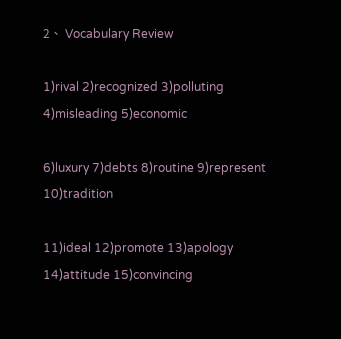2、 Vocabulary Review

1)rival 2)recognized 3)polluting 4)misleading 5)economic

6)luxury 7)debts 8)routine 9)represent 10)tradition

11)ideal 12)promote 13)apology 14)attitude 15)convincing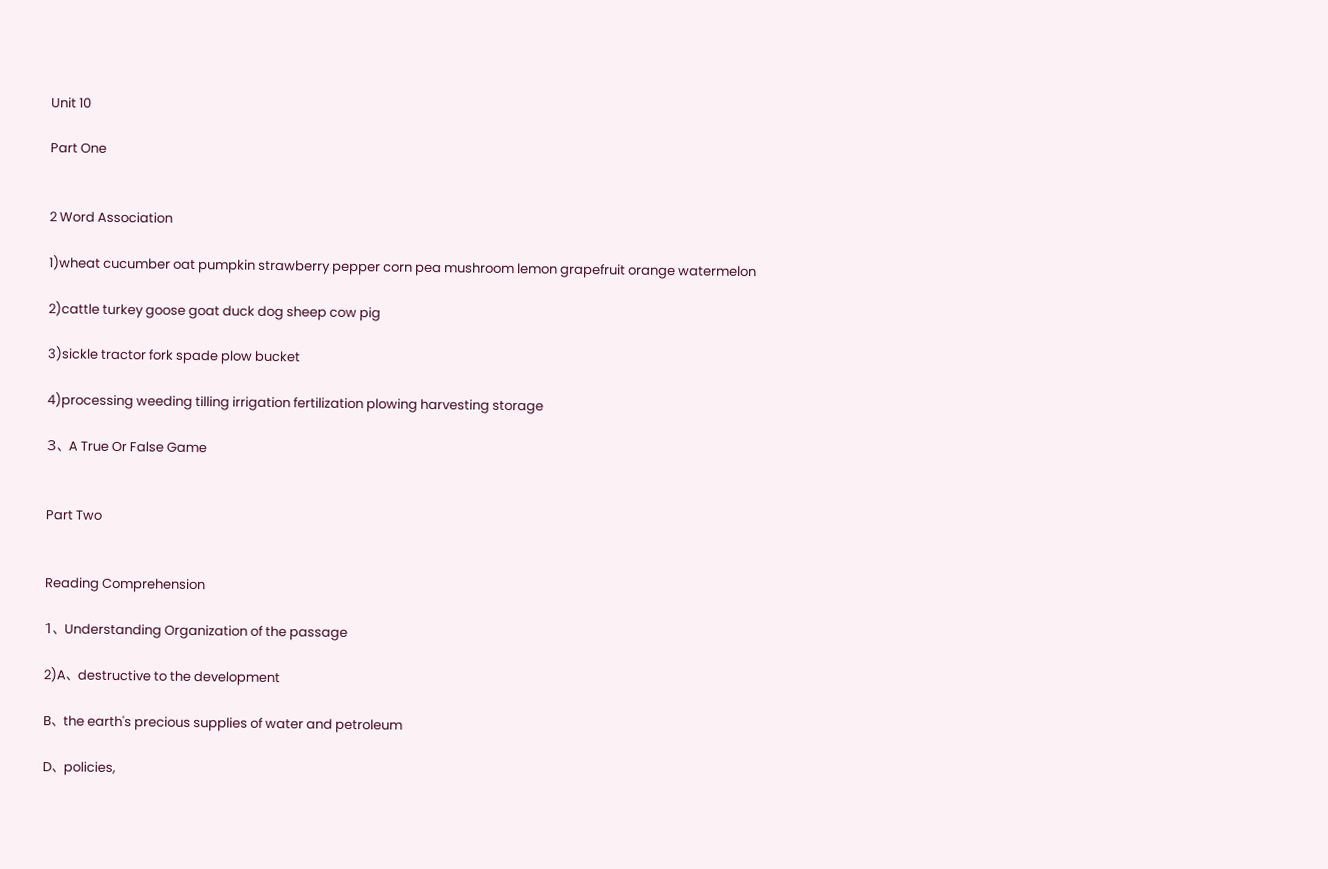Unit 10

Part One


2 Word Association

1)wheat cucumber oat pumpkin strawberry pepper corn pea mushroom lemon grapefruit orange watermelon

2)cattle turkey goose goat duck dog sheep cow pig

3)sickle tractor fork spade plow bucket

4)processing weeding tilling irrigation fertilization plowing harvesting storage

3、 A True Or False Game


Part Two


Reading Comprehension

1、 Understanding Organization of the passage

2)A、 destructive to the development

B、 the earth's precious supplies of water and petroleum

D、 policies,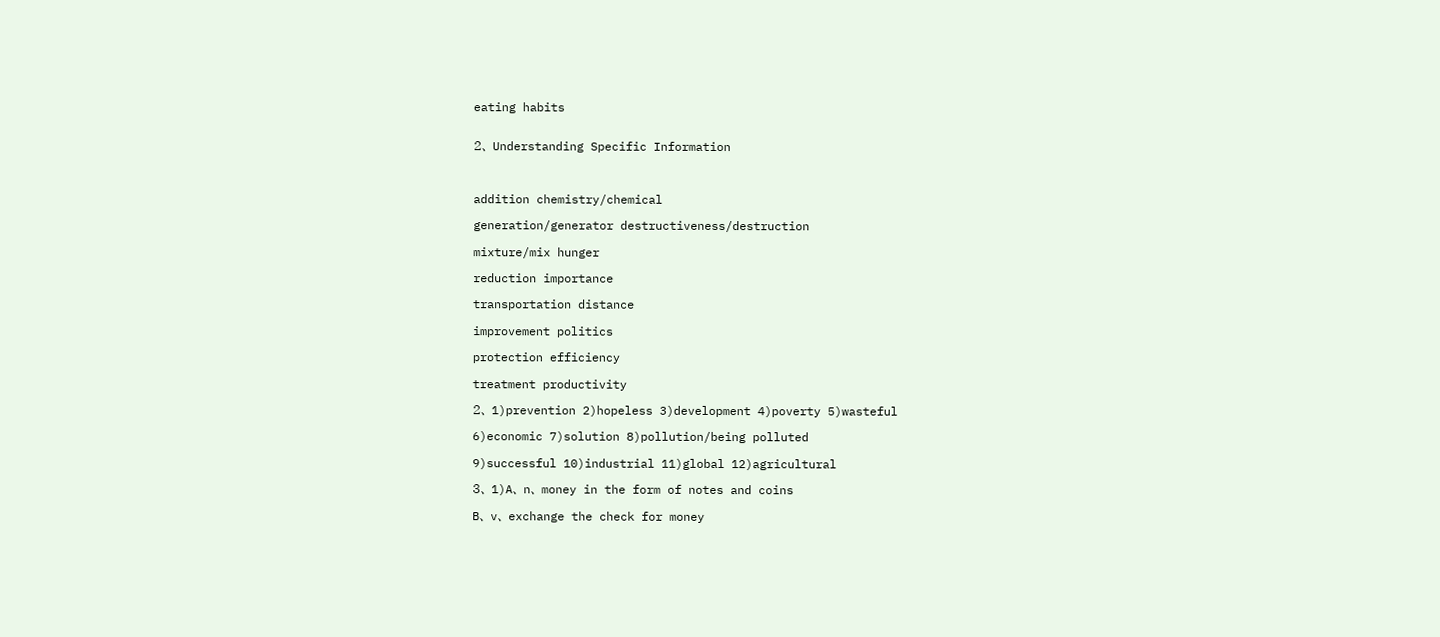eating habits


2、 Understanding Specific Information



addition chemistry/chemical

generation/generator destructiveness/destruction

mixture/mix hunger

reduction importance

transportation distance

improvement politics

protection efficiency

treatment productivity

2、 1)prevention 2)hopeless 3)development 4)poverty 5)wasteful

6)economic 7)solution 8)pollution/being polluted

9)successful 10)industrial 11)global 12)agricultural

3、 1)A、 n、 money in the form of notes and coins

B、 v、 exchange the check for money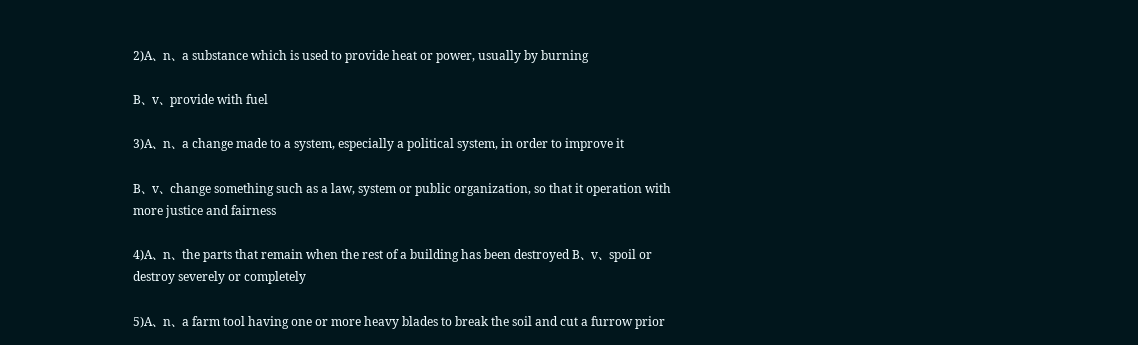2)A、 n、 a substance which is used to provide heat or power, usually by burning

B、 v、 provide with fuel

3)A、 n、 a change made to a system, especially a political system, in order to improve it

B、 v、 change something such as a law, system or public organization, so that it operation with more justice and fairness

4)A、 n、 the parts that remain when the rest of a building has been destroyed B、 v、 spoil or destroy severely or completely

5)A、 n、 a farm tool having one or more heavy blades to break the soil and cut a furrow prior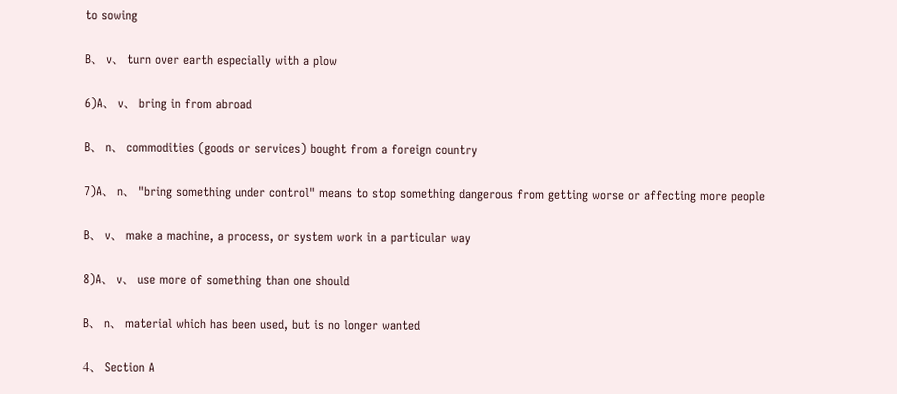to sowing

B、 v、 turn over earth especially with a plow

6)A、 v、 bring in from abroad

B、 n、 commodities (goods or services) bought from a foreign country

7)A、 n、 "bring something under control" means to stop something dangerous from getting worse or affecting more people

B、 v、 make a machine, a process, or system work in a particular way

8)A、 v、 use more of something than one should

B、 n、 material which has been used, but is no longer wanted

4、 Section A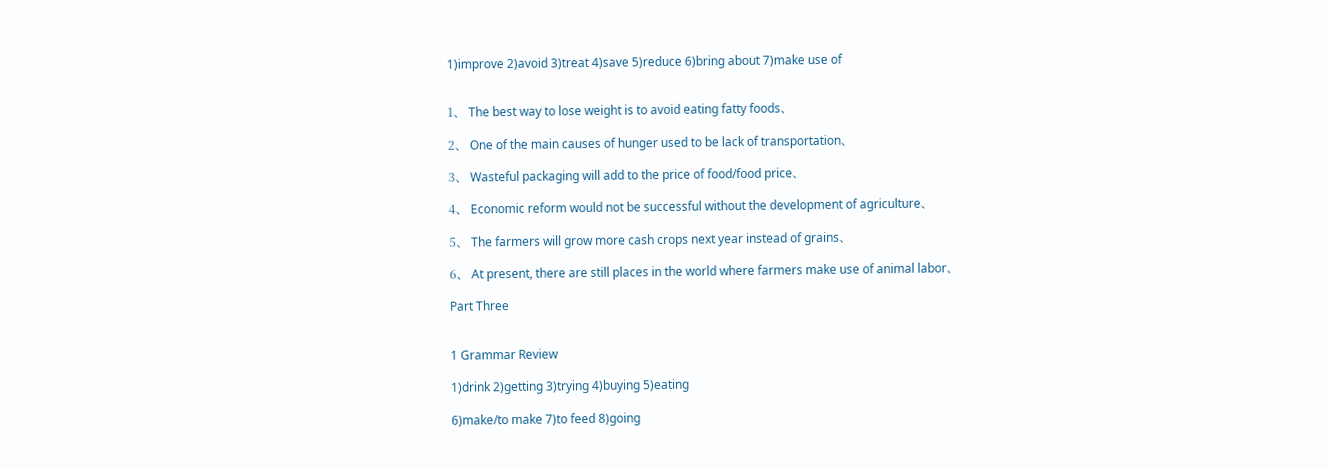1)improve 2)avoid 3)treat 4)save 5)reduce 6)bring about 7)make use of


1、 The best way to lose weight is to avoid eating fatty foods、

2、 One of the main causes of hunger used to be lack of transportation、

3、 Wasteful packaging will add to the price of food/food price、

4、 Economic reform would not be successful without the development of agriculture、

5、 The farmers will grow more cash crops next year instead of grains、

6、 At present, there are still places in the world where farmers make use of animal labor、

Part Three


1 Grammar Review

1)drink 2)getting 3)trying 4)buying 5)eating

6)make/to make 7)to feed 8)going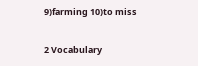9)farming 10)to miss

2 Vocabulary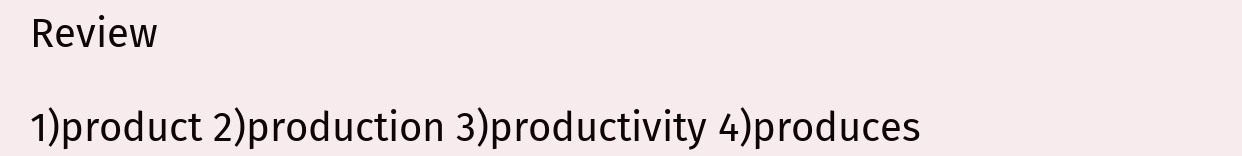Review

1)product 2)production 3)productivity 4)produces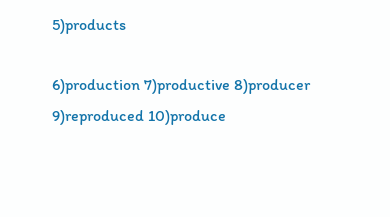5)products

6)production 7)productive 8)producer 9)reproduced 10)produce